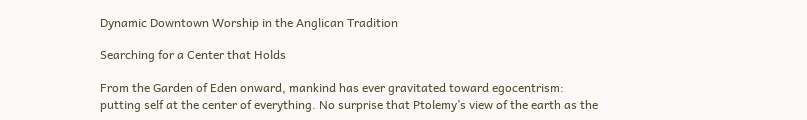Dynamic Downtown Worship in the Anglican Tradition

Searching for a Center that Holds

From the Garden of Eden onward, mankind has ever gravitated toward egocentrism: putting self at the center of everything. No surprise that Ptolemy’s view of the earth as the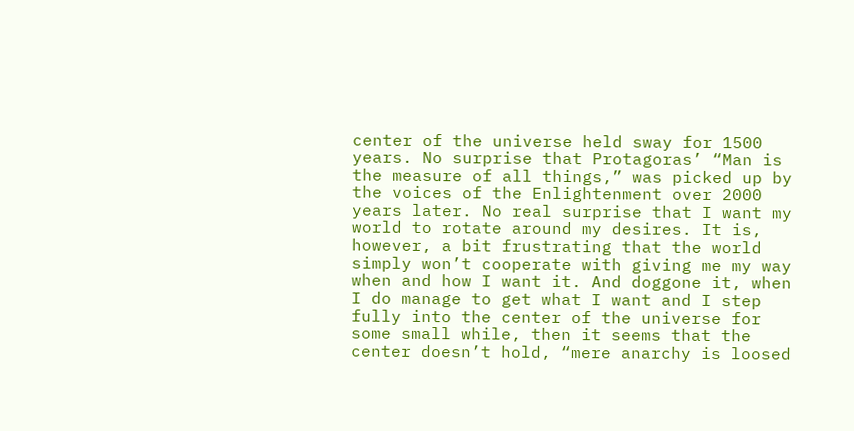center of the universe held sway for 1500 years. No surprise that Protagoras’ “Man is the measure of all things,” was picked up by the voices of the Enlightenment over 2000 years later. No real surprise that I want my world to rotate around my desires. It is, however, a bit frustrating that the world simply won’t cooperate with giving me my way when and how I want it. And doggone it, when I do manage to get what I want and I step fully into the center of the universe for some small while, then it seems that the center doesn’t hold, “mere anarchy is loosed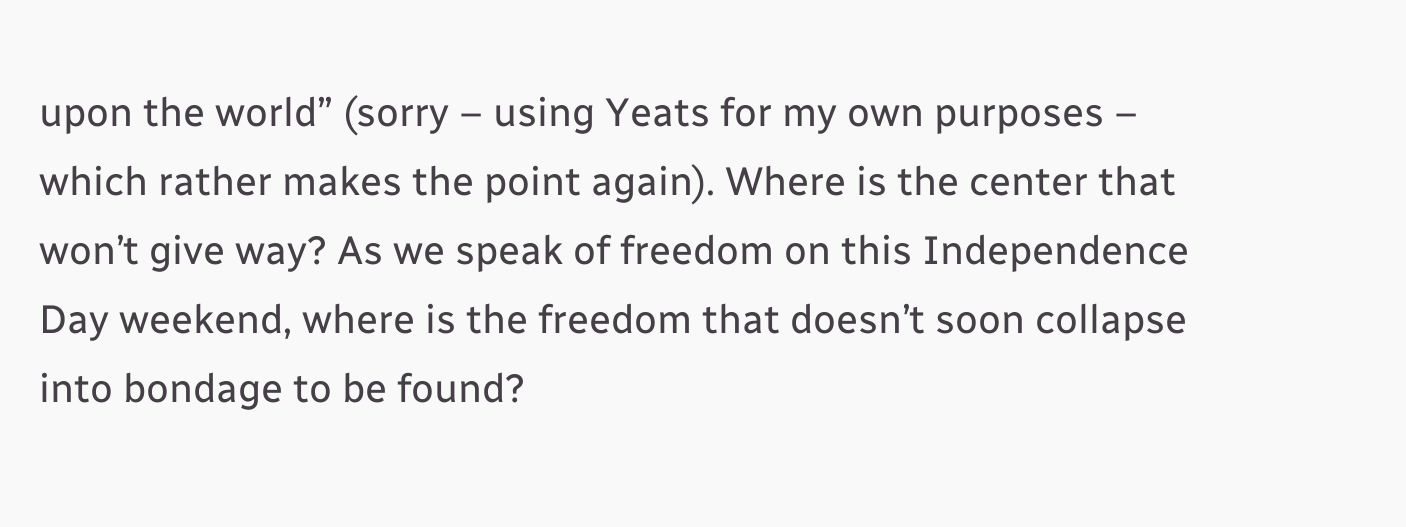upon the world” (sorry – using Yeats for my own purposes – which rather makes the point again). Where is the center that won’t give way? As we speak of freedom on this Independence Day weekend, where is the freedom that doesn’t soon collapse into bondage to be found?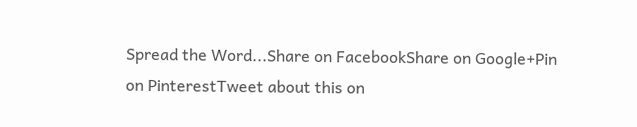Spread the Word...Share on FacebookShare on Google+Pin on PinterestTweet about this on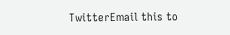TwitterEmail this to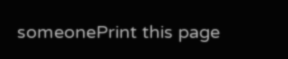someonePrint this page